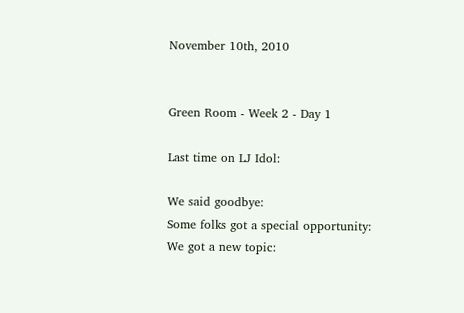November 10th, 2010


Green Room - Week 2 - Day 1

Last time on LJ Idol:

We said goodbye:
Some folks got a special opportunity:
We got a new topic: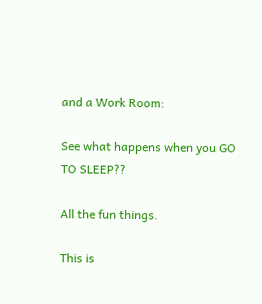and a Work Room:

See what happens when you GO TO SLEEP??

All the fun things.

This is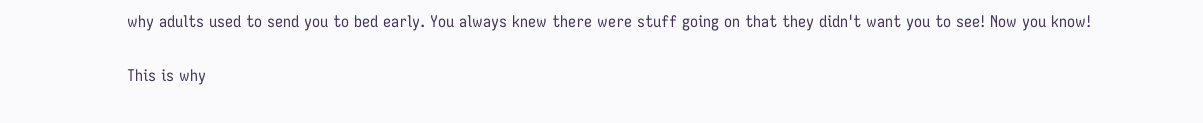why adults used to send you to bed early. You always knew there were stuff going on that they didn't want you to see! Now you know!

This is why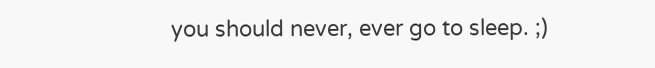you should never, ever go to sleep. ;)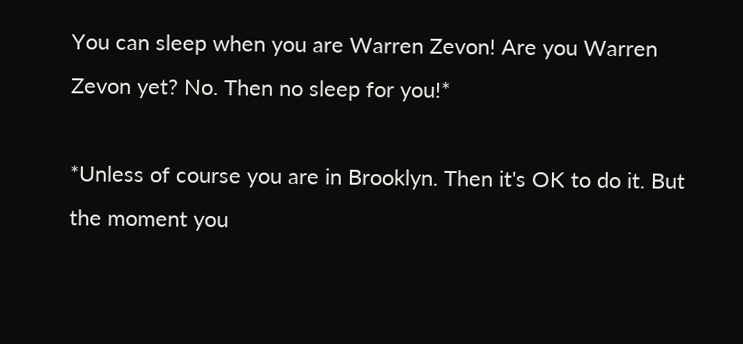You can sleep when you are Warren Zevon! Are you Warren Zevon yet? No. Then no sleep for you!*

*Unless of course you are in Brooklyn. Then it's OK to do it. But the moment you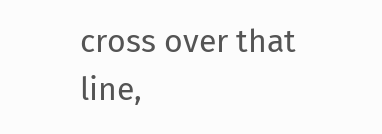cross over that line,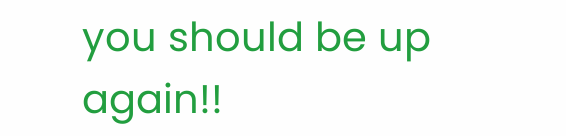you should be up again!!